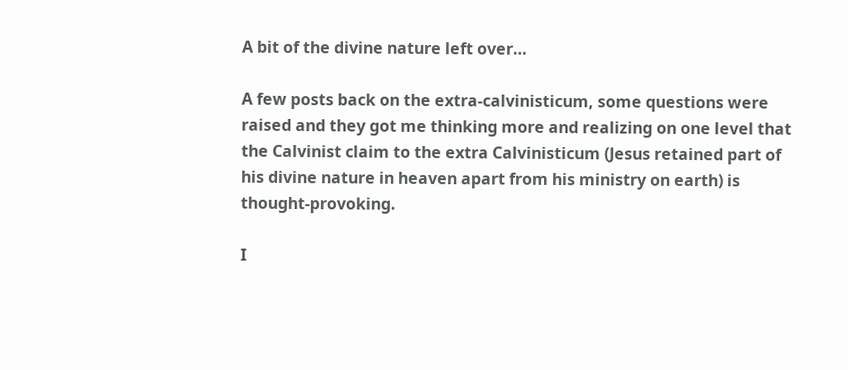A bit of the divine nature left over…

A few posts back on the extra-calvinisticum, some questions were raised and they got me thinking more and realizing on one level that the Calvinist claim to the extra Calvinisticum (Jesus retained part of his divine nature in heaven apart from his ministry on earth) is thought-provoking.

I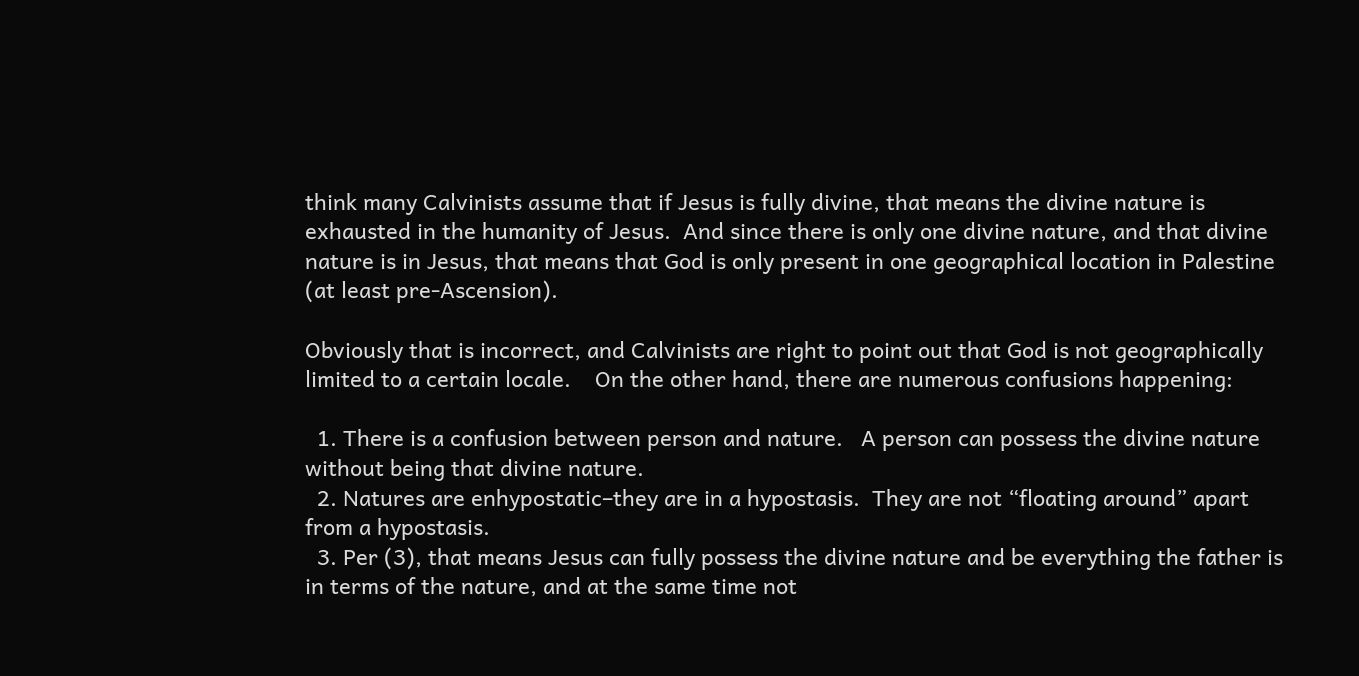think many Calvinists assume that if Jesus is fully divine, that means the divine nature is exhausted in the humanity of Jesus.  And since there is only one divine nature, and that divine nature is in Jesus, that means that God is only present in one geographical location in Palestine (at least pre-Ascension).

Obviously that is incorrect, and Calvinists are right to point out that God is not geographically limited to a certain locale.    On the other hand, there are numerous confusions happening:

  1. There is a confusion between person and nature.   A person can possess the divine nature without being that divine nature.
  2. Natures are enhypostatic–they are in a hypostasis.  They are not “floating around” apart from a hypostasis.
  3. Per (3), that means Jesus can fully possess the divine nature and be everything the father is in terms of the nature, and at the same time not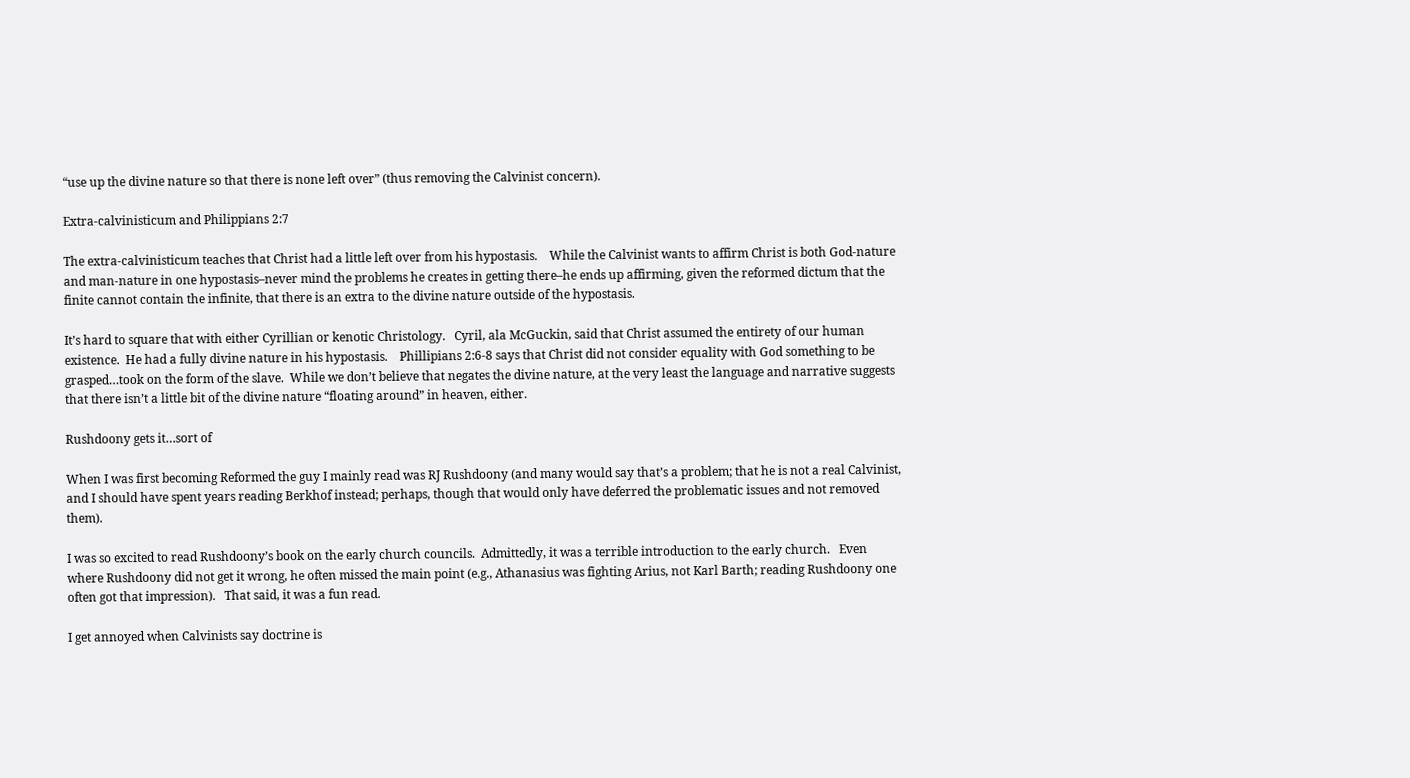“use up the divine nature so that there is none left over” (thus removing the Calvinist concern).

Extra-calvinisticum and Philippians 2:7

The extra-calvinisticum teaches that Christ had a little left over from his hypostasis.    While the Calvinist wants to affirm Christ is both God-nature and man-nature in one hypostasis–never mind the problems he creates in getting there–he ends up affirming, given the reformed dictum that the finite cannot contain the infinite, that there is an extra to the divine nature outside of the hypostasis.

It’s hard to square that with either Cyrillian or kenotic Christology.   Cyril, ala McGuckin, said that Christ assumed the entirety of our human existence.  He had a fully divine nature in his hypostasis.    Phillipians 2:6-8 says that Christ did not consider equality with God something to be grasped…took on the form of the slave.  While we don’t believe that negates the divine nature, at the very least the language and narrative suggests that there isn’t a little bit of the divine nature “floating around” in heaven, either.

Rushdoony gets it…sort of

When I was first becoming Reformed the guy I mainly read was RJ Rushdoony (and many would say that’s a problem; that he is not a real Calvinist, and I should have spent years reading Berkhof instead; perhaps, though that would only have deferred the problematic issues and not removed them).

I was so excited to read Rushdoony’s book on the early church councils.  Admittedly, it was a terrible introduction to the early church.   Even where Rushdoony did not get it wrong, he often missed the main point (e.g., Athanasius was fighting Arius, not Karl Barth; reading Rushdoony one often got that impression).   That said, it was a fun read.

I get annoyed when Calvinists say doctrine is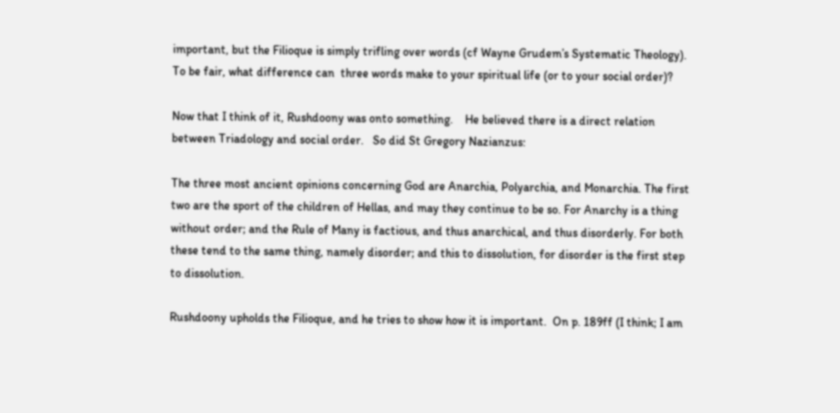important, but the Filioque is simply trifling over words (cf Wayne Grudem’s Systematic Theology).  To be fair, what difference can  three words make to your spiritual life (or to your social order)?

Now that I think of it, Rushdoony was onto something.    He believed there is a direct relation between Triadology and social order.   So did St Gregory Nazianzus:

The three most ancient opinions concerning God are Anarchia, Polyarchia, and Monarchia. The first two are the sport of the children of Hellas, and may they continue to be so. For Anarchy is a thing without order; and the Rule of Many is factious, and thus anarchical, and thus disorderly. For both these tend to the same thing, namely disorder; and this to dissolution, for disorder is the first step to dissolution.

Rushdoony upholds the Filioque, and he tries to show how it is important.  On p. 189ff (I think; I am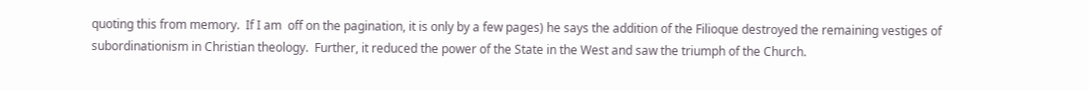quoting this from memory.  If I am  off on the pagination, it is only by a few pages) he says the addition of the Filioque destroyed the remaining vestiges of subordinationism in Christian theology.  Further, it reduced the power of the State in the West and saw the triumph of the Church.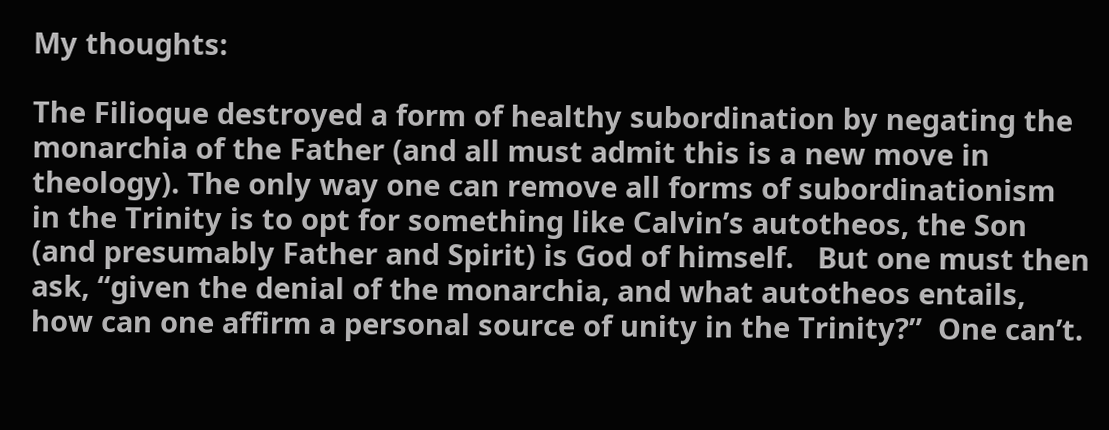My thoughts:

The Filioque destroyed a form of healthy subordination by negating the monarchia of the Father (and all must admit this is a new move in theology). The only way one can remove all forms of subordinationism in the Trinity is to opt for something like Calvin’s autotheos, the Son (and presumably Father and Spirit) is God of himself.   But one must then ask, “given the denial of the monarchia, and what autotheos entails, how can one affirm a personal source of unity in the Trinity?”  One can’t.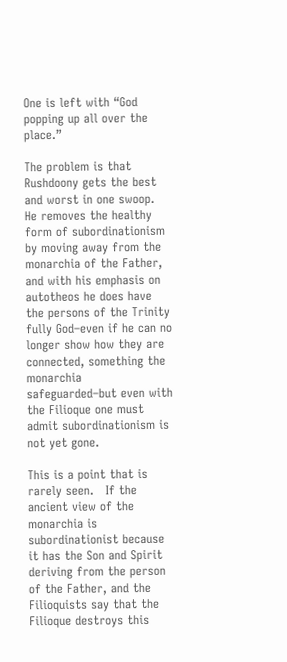One is left with “God popping up all over the place.”

The problem is that Rushdoony gets the best and worst in one swoop.  He removes the healthy form of subordinationism by moving away from the monarchia of the Father, and with his emphasis on autotheos he does have the persons of the Trinity fully God–even if he can no longer show how they are connected, something the monarchia safeguarded–but even with the Filioque one must admit subordinationism is not yet gone.

This is a point that is rarely seen.   If the ancient view of the monarchia is subordinationist because it has the Son and Spirit deriving from the person of the Father, and the Filioquists say that the Filioque destroys this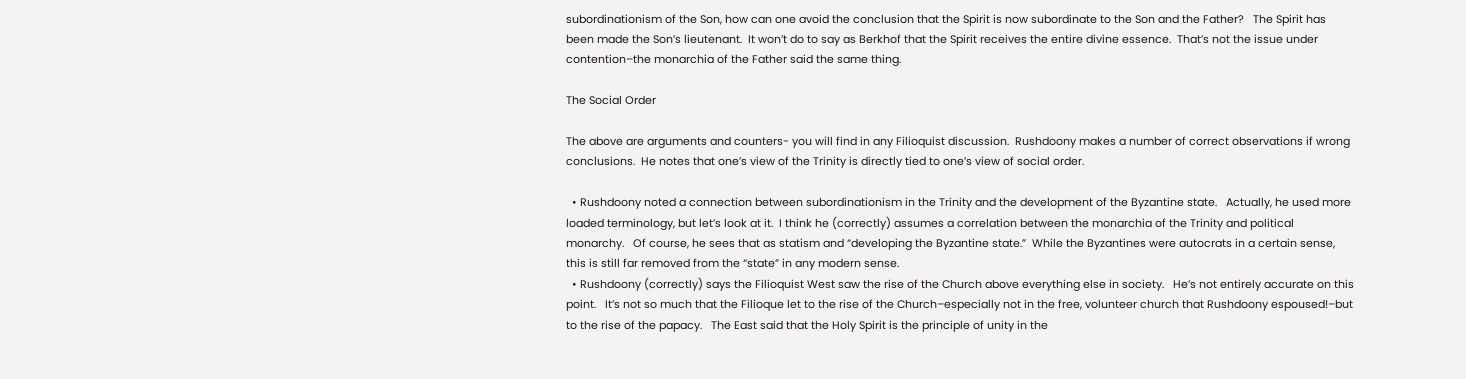subordinationism of the Son, how can one avoid the conclusion that the Spirit is now subordinate to the Son and the Father?   The Spirit has been made the Son’s lieutenant.  It won’t do to say as Berkhof that the Spirit receives the entire divine essence.  That’s not the issue under contention–the monarchia of the Father said the same thing.

The Social Order

The above are arguments and counters- you will find in any Filioquist discussion.  Rushdoony makes a number of correct observations if wrong conclusions.  He notes that one’s view of the Trinity is directly tied to one’s view of social order.

  • Rushdoony noted a connection between subordinationism in the Trinity and the development of the Byzantine state.   Actually, he used more loaded terminology, but let’s look at it.  I think he (correctly) assumes a correlation between the monarchia of the Trinity and political monarchy.   Of course, he sees that as statism and “developing the Byzantine state.”  While the Byzantines were autocrats in a certain sense, this is still far removed from the “state” in any modern sense.
  • Rushdoony (correctly) says the Filioquist West saw the rise of the Church above everything else in society.   He’s not entirely accurate on this point.   It’s not so much that the Filioque let to the rise of the Church–especially not in the free, volunteer church that Rushdoony espoused!–but to the rise of the papacy.   The East said that the Holy Spirit is the principle of unity in the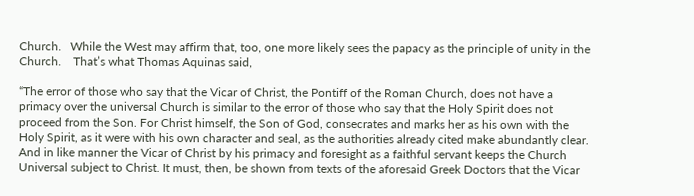Church.   While the West may affirm that, too, one more likely sees the papacy as the principle of unity in the Church.    That’s what Thomas Aquinas said,

“The error of those who say that the Vicar of Christ, the Pontiff of the Roman Church, does not have a primacy over the universal Church is similar to the error of those who say that the Holy Spirit does not proceed from the Son. For Christ himself, the Son of God, consecrates and marks her as his own with the Holy Spirit, as it were with his own character and seal, as the authorities already cited make abundantly clear. And in like manner the Vicar of Christ by his primacy and foresight as a faithful servant keeps the Church Universal subject to Christ. It must, then, be shown from texts of the aforesaid Greek Doctors that the Vicar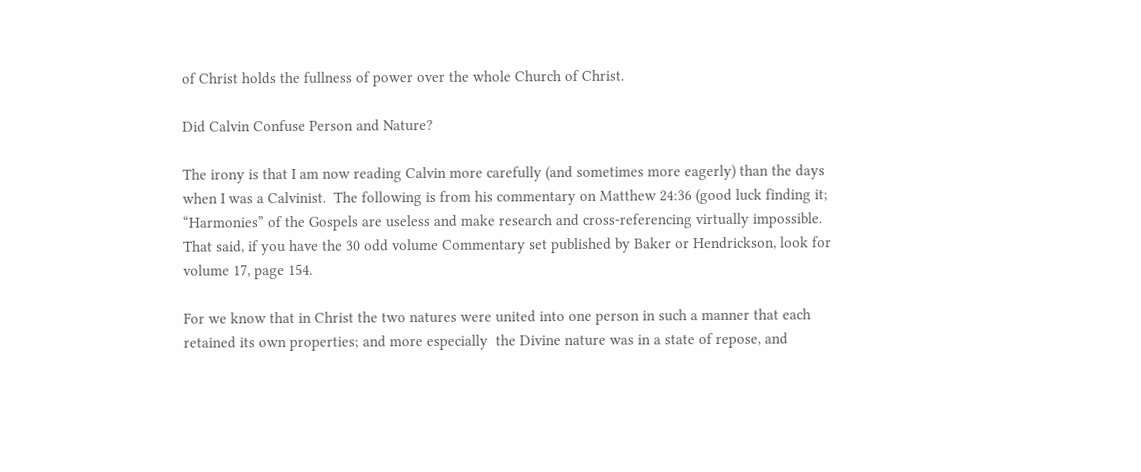of Christ holds the fullness of power over the whole Church of Christ.

Did Calvin Confuse Person and Nature?

The irony is that I am now reading Calvin more carefully (and sometimes more eagerly) than the days when I was a Calvinist.  The following is from his commentary on Matthew 24:36 (good luck finding it;  “Harmonies” of the Gospels are useless and make research and cross-referencing virtually impossible.  That said, if you have the 30 odd volume Commentary set published by Baker or Hendrickson, look for volume 17, page 154.

For we know that in Christ the two natures were united into one person in such a manner that each retained its own properties; and more especially  the Divine nature was in a state of repose, and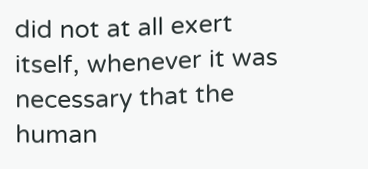did not at all exert itself, whenever it was necessary that the human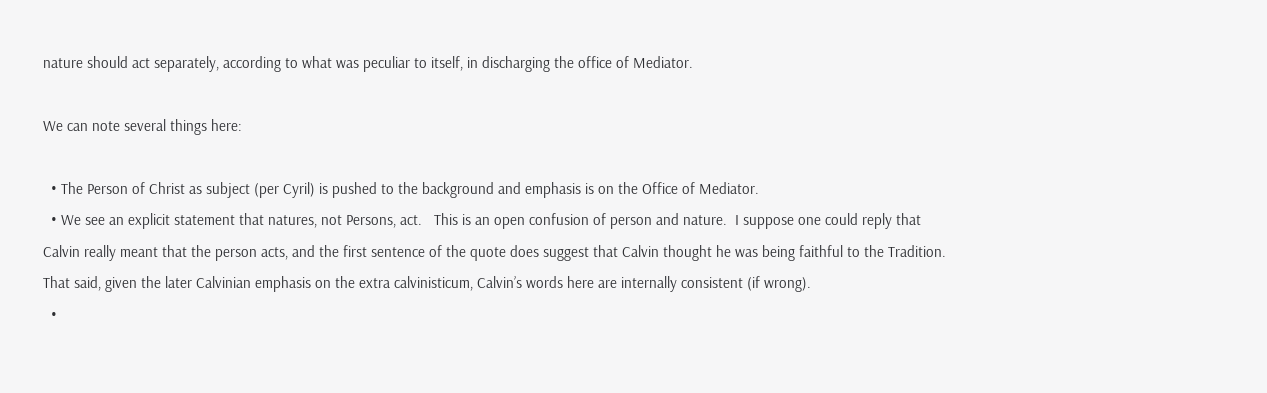nature should act separately, according to what was peculiar to itself, in discharging the office of Mediator.

We can note several things here:

  • The Person of Christ as subject (per Cyril) is pushed to the background and emphasis is on the Office of Mediator.
  • We see an explicit statement that natures, not Persons, act.   This is an open confusion of person and nature.  I suppose one could reply that Calvin really meant that the person acts, and the first sentence of the quote does suggest that Calvin thought he was being faithful to the Tradition.  That said, given the later Calvinian emphasis on the extra calvinisticum, Calvin’s words here are internally consistent (if wrong).
  •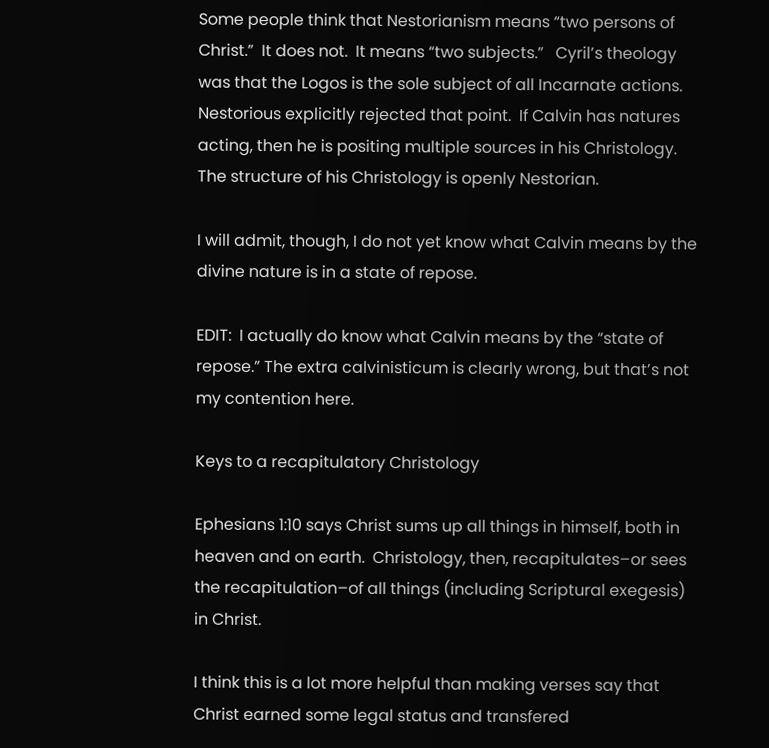Some people think that Nestorianism means “two persons of Christ.”  It does not.  It means “two subjects.”   Cyril’s theology was that the Logos is the sole subject of all Incarnate actions.  Nestorious explicitly rejected that point.  If Calvin has natures acting, then he is positing multiple sources in his Christology.  The structure of his Christology is openly Nestorian.

I will admit, though, I do not yet know what Calvin means by the divine nature is in a state of repose.

EDIT:  I actually do know what Calvin means by the “state of repose.” The extra calvinisticum is clearly wrong, but that’s not my contention here.

Keys to a recapitulatory Christology

Ephesians 1:10 says Christ sums up all things in himself, both in heaven and on earth.  Christology, then, recapitulates–or sees the recapitulation–of all things (including Scriptural exegesis) in Christ.

I think this is a lot more helpful than making verses say that Christ earned some legal status and transfered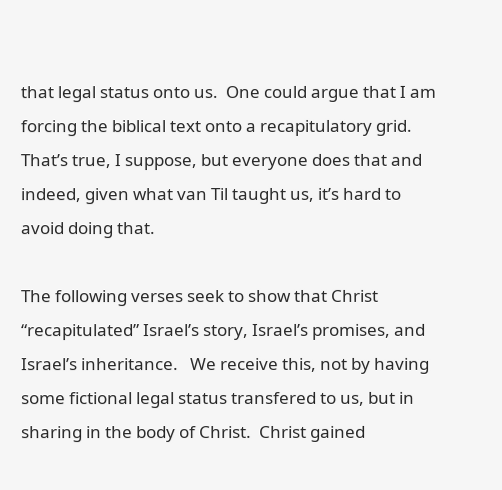that legal status onto us.  One could argue that I am forcing the biblical text onto a recapitulatory grid.  That’s true, I suppose, but everyone does that and indeed, given what van Til taught us, it’s hard to avoid doing that.

The following verses seek to show that Christ “recapitulated” Israel’s story, Israel’s promises, and Israel’s inheritance.   We receive this, not by having some fictional legal status transfered to us, but in sharing in the body of Christ.  Christ gained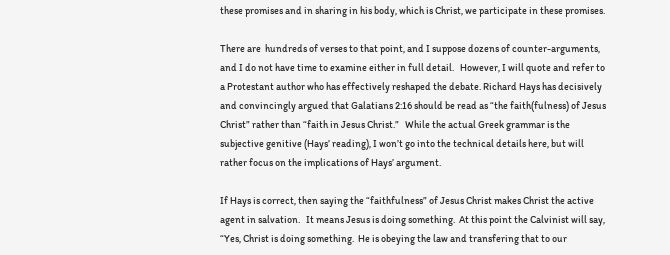these promises and in sharing in his body, which is Christ, we participate in these promises.

There are  hundreds of verses to that point, and I suppose dozens of counter-arguments, and I do not have time to examine either in full detail.   However, I will quote and refer to a Protestant author who has effectively reshaped the debate. Richard Hays has decisively and convincingly argued that Galatians 2:16 should be read as “the faith(fulness) of Jesus Christ” rather than “faith in Jesus Christ.”   While the actual Greek grammar is the subjective genitive (Hays’ reading), I won’t go into the technical details here, but will rather focus on the implications of Hays’ argument.

If Hays is correct, then saying the “faithfulness” of Jesus Christ makes Christ the active agent in salvation.   It means Jesus is doing something.  At this point the Calvinist will say, “Yes, Christ is doing something.  He is obeying the law and transfering that to our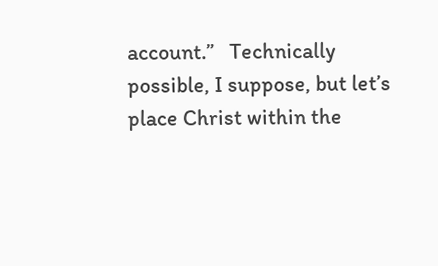account.”   Technically possible, I suppose, but let’s place Christ within the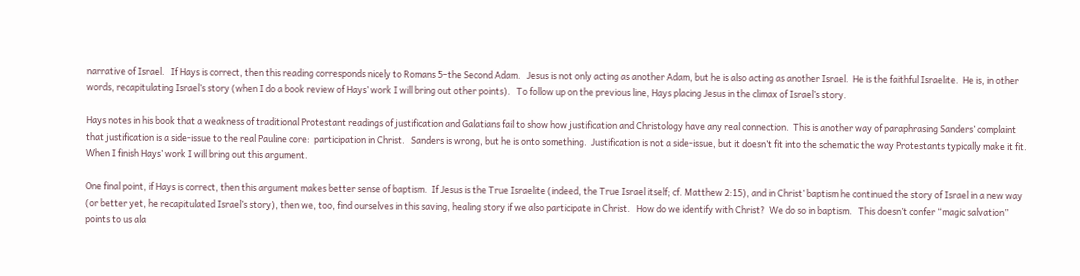narrative of Israel.   If Hays is correct, then this reading corresponds nicely to Romans 5–the Second Adam.   Jesus is not only acting as another Adam, but he is also acting as another Israel.  He is the faithful Israelite.  He is, in other words, recapitulating Israel’s story (when I do a book review of Hays’ work I will bring out other points).   To follow up on the previous line, Hays placing Jesus in the climax of Israel’s story.

Hays notes in his book that a weakness of traditional Protestant readings of justification and Galatians fail to show how justification and Christology have any real connection.  This is another way of paraphrasing Sanders’ complaint that justification is a side-issue to the real Pauline core:  participation in Christ.   Sanders is wrong, but he is onto something.  Justification is not a side-issue, but it doesn’t fit into the schematic the way Protestants typically make it fit.  When I finish Hays’ work I will bring out this argument.

One final point, if Hays is correct, then this argument makes better sense of baptism.  If Jesus is the True Israelite (indeed, the True Israel itself; cf. Matthew 2:15), and in Christ’ baptism he continued the story of Israel in a new way (or better yet, he recapitulated Israel’s story), then we, too, find ourselves in this saving, healing story if we also participate in Christ.   How do we identify with Christ?  We do so in baptism.   This doesn’t confer “magic salvation” points to us ala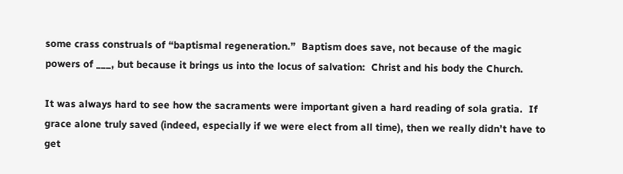some crass construals of “baptismal regeneration.”  Baptism does save, not because of the magic powers of ___, but because it brings us into the locus of salvation:  Christ and his body the Church.

It was always hard to see how the sacraments were important given a hard reading of sola gratia.  If grace alone truly saved (indeed, especially if we were elect from all time), then we really didn’t have to get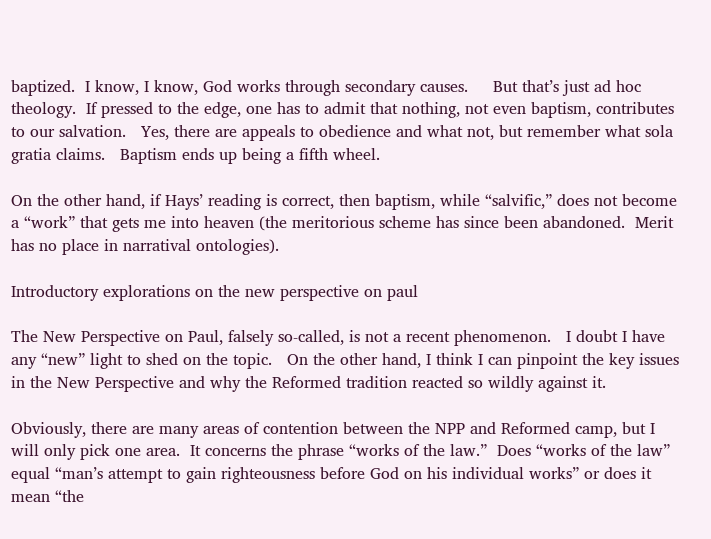baptized.  I know, I know, God works through secondary causes.     But that’s just ad hoc theology.  If pressed to the edge, one has to admit that nothing, not even baptism, contributes to our salvation.   Yes, there are appeals to obedience and what not, but remember what sola gratia claims.   Baptism ends up being a fifth wheel.

On the other hand, if Hays’ reading is correct, then baptism, while “salvific,” does not become a “work” that gets me into heaven (the meritorious scheme has since been abandoned.  Merit has no place in narratival ontologies).

Introductory explorations on the new perspective on paul

The New Perspective on Paul, falsely so-called, is not a recent phenomenon.   I doubt I have any “new” light to shed on the topic.   On the other hand, I think I can pinpoint the key issues in the New Perspective and why the Reformed tradition reacted so wildly against it.

Obviously, there are many areas of contention between the NPP and Reformed camp, but I will only pick one area.  It concerns the phrase “works of the law.”  Does “works of the law” equal “man’s attempt to gain righteousness before God on his individual works” or does it mean “the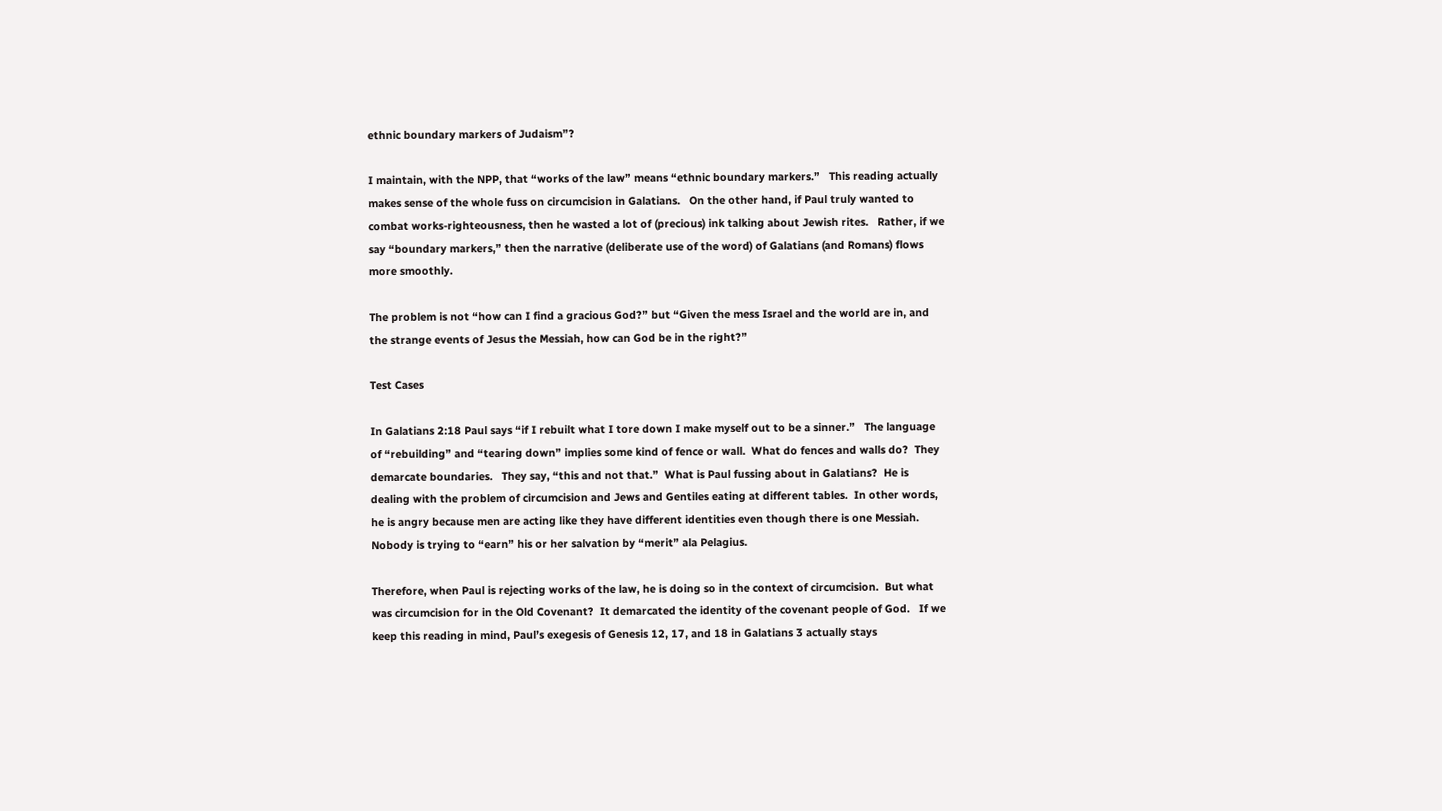ethnic boundary markers of Judaism”?

I maintain, with the NPP, that “works of the law” means “ethnic boundary markers.”   This reading actually makes sense of the whole fuss on circumcision in Galatians.   On the other hand, if Paul truly wanted to combat works-righteousness, then he wasted a lot of (precious) ink talking about Jewish rites.   Rather, if we say “boundary markers,” then the narrative (deliberate use of the word) of Galatians (and Romans) flows more smoothly.

The problem is not “how can I find a gracious God?” but “Given the mess Israel and the world are in, and the strange events of Jesus the Messiah, how can God be in the right?”

Test Cases

In Galatians 2:18 Paul says “if I rebuilt what I tore down I make myself out to be a sinner.”   The language of “rebuilding” and “tearing down” implies some kind of fence or wall.  What do fences and walls do?  They demarcate boundaries.   They say, “this and not that.”  What is Paul fussing about in Galatians?  He is dealing with the problem of circumcision and Jews and Gentiles eating at different tables.  In other words, he is angry because men are acting like they have different identities even though there is one Messiah.  Nobody is trying to “earn” his or her salvation by “merit” ala Pelagius.

Therefore, when Paul is rejecting works of the law, he is doing so in the context of circumcision.  But what was circumcision for in the Old Covenant?  It demarcated the identity of the covenant people of God.   If we keep this reading in mind, Paul’s exegesis of Genesis 12, 17, and 18 in Galatians 3 actually stays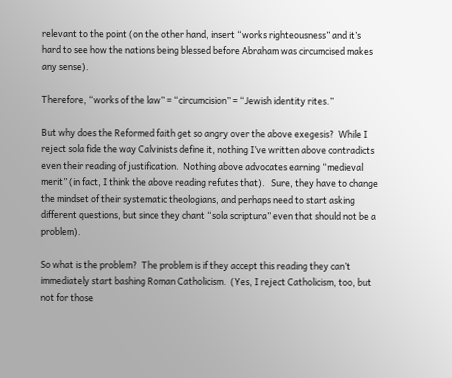relevant to the point (on the other hand, insert “works righteousness” and it’s hard to see how the nations being blessed before Abraham was circumcised makes any sense).

Therefore, “works of the law” = “circumcision” = “Jewish identity rites.”

But why does the Reformed faith get so angry over the above exegesis?  While I reject sola fide the way Calvinists define it, nothing I’ve written above contradicts even their reading of justification.  Nothing above advocates earning “medieval merit” (in fact, I think the above reading refutes that).   Sure, they have to change the mindset of their systematic theologians, and perhaps need to start asking different questions, but since they chant “sola scriptura” even that should not be a problem).

So what is the problem?  The problem is if they accept this reading they can’t immediately start bashing Roman Catholicism.  (Yes, I reject Catholicism, too, but not for those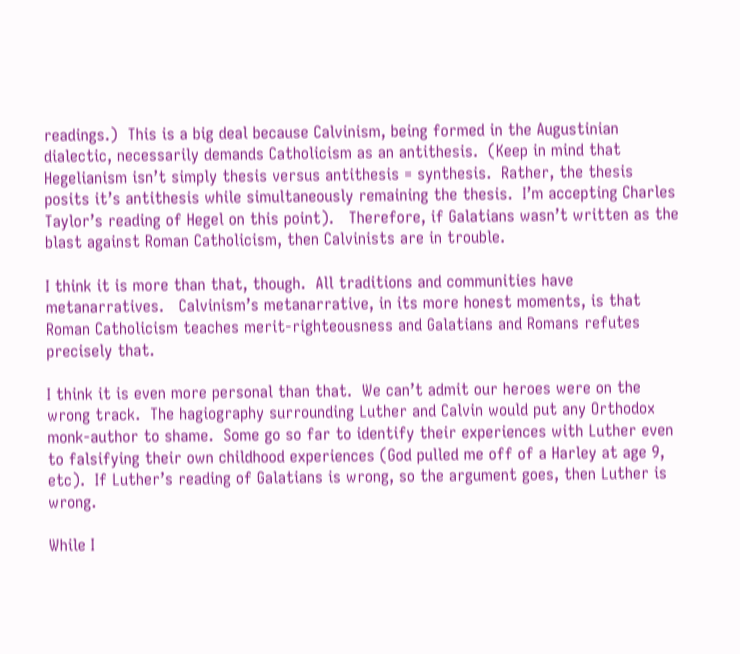readings.)  This is a big deal because Calvinism, being formed in the Augustinian dialectic, necessarily demands Catholicism as an antithesis.  (Keep in mind that Hegelianism isn’t simply thesis versus antithesis = synthesis.  Rather, the thesis posits it’s antithesis while simultaneously remaining the thesis.  I’m accepting Charles Taylor’s reading of Hegel on this point).   Therefore, if Galatians wasn’t written as the blast against Roman Catholicism, then Calvinists are in trouble.

I think it is more than that, though.  All traditions and communities have metanarratives.   Calvinism’s metanarrative, in its more honest moments, is that Roman Catholicism teaches merit-righteousness and Galatians and Romans refutes precisely that.

I think it is even more personal than that.  We can’t admit our heroes were on the wrong track.  The hagiography surrounding Luther and Calvin would put any Orthodox monk-author to shame.  Some go so far to identify their experiences with Luther even to falsifying their own childhood experiences (God pulled me off of a Harley at age 9, etc).  If Luther’s reading of Galatians is wrong, so the argument goes, then Luther is wrong.

While I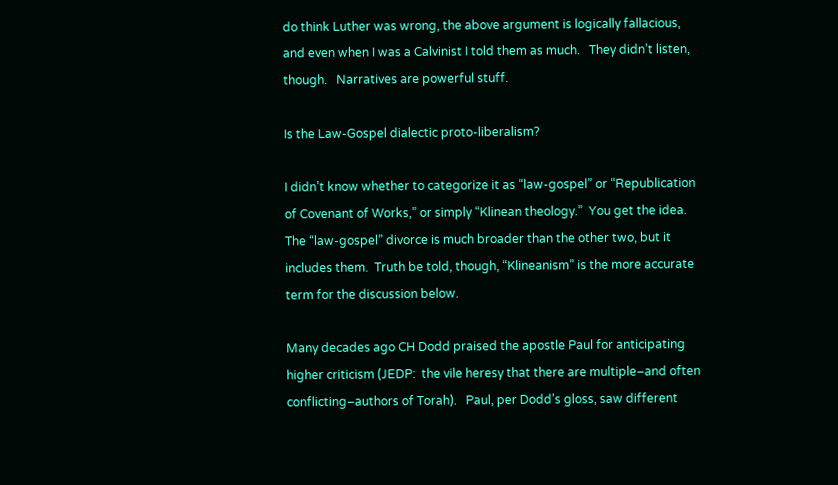do think Luther was wrong, the above argument is logically fallacious, and even when I was a Calvinist I told them as much.   They didn’t listen, though.   Narratives are powerful stuff.

Is the Law-Gospel dialectic proto-liberalism?

I didn’t know whether to categorize it as “law-gospel” or “Republication of Covenant of Works,” or simply “Klinean theology.”  You get the idea.     The “law-gospel” divorce is much broader than the other two, but it includes them.  Truth be told, though, “Klineanism” is the more accurate term for the discussion below.

Many decades ago CH Dodd praised the apostle Paul for anticipating higher criticism (JEDP:  the vile heresy that there are multiple–and often conflicting–authors of Torah).   Paul, per Dodd’s gloss, saw different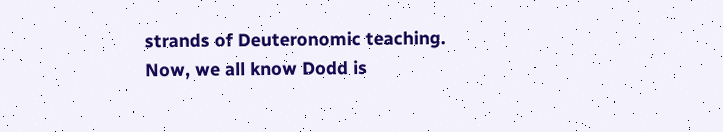strands of Deuteronomic teaching.   Now, we all know Dodd is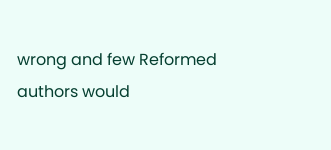wrong and few Reformed authors would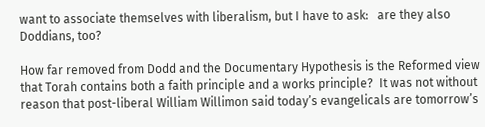want to associate themselves with liberalism, but I have to ask:   are they also Doddians, too?

How far removed from Dodd and the Documentary Hypothesis is the Reformed view that Torah contains both a faith principle and a works principle?  It was not without reason that post-liberal William Willimon said today’s evangelicals are tomorrow’s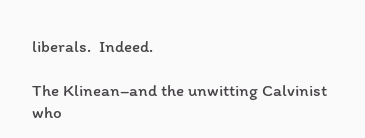liberals.  Indeed.

The Klinean–and the unwitting Calvinist who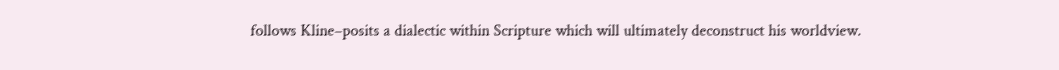follows Kline–posits a dialectic within Scripture which will ultimately deconstruct his worldview.